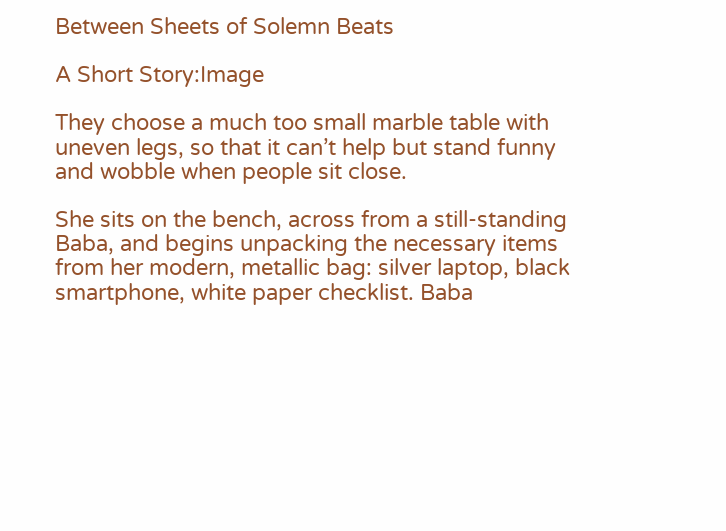Between Sheets of Solemn Beats

A Short Story:Image

They choose a much too small marble table with uneven legs, so that it can’t help but stand funny and wobble when people sit close.

She sits on the bench, across from a still-standing Baba, and begins unpacking the necessary items from her modern, metallic bag: silver laptop, black smartphone, white paper checklist. Baba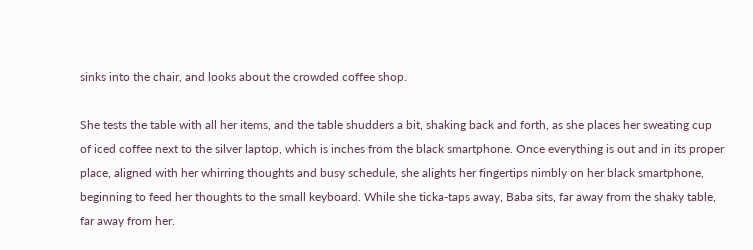sinks into the chair, and looks about the crowded coffee shop.

She tests the table with all her items, and the table shudders a bit, shaking back and forth, as she places her sweating cup of iced coffee next to the silver laptop, which is inches from the black smartphone. Once everything is out and in its proper place, aligned with her whirring thoughts and busy schedule, she alights her fingertips nimbly on her black smartphone, beginning to feed her thoughts to the small keyboard. While she ticka-taps away, Baba sits, far away from the shaky table, far away from her.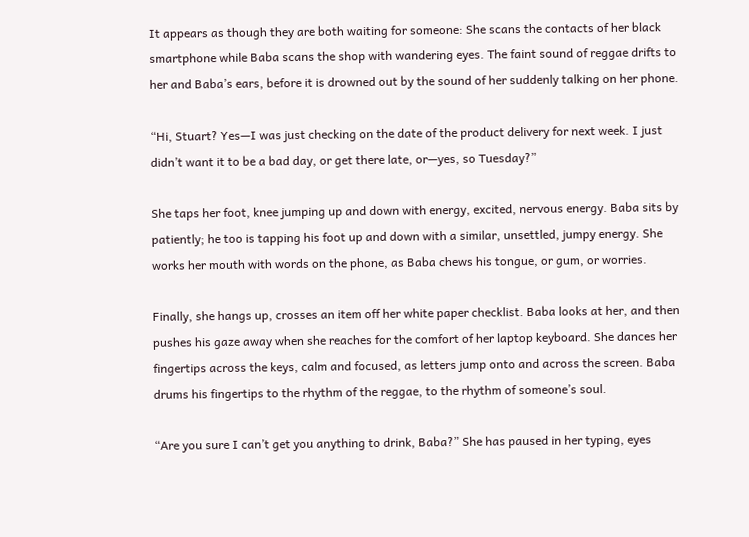It appears as though they are both waiting for someone: She scans the contacts of her black smartphone while Baba scans the shop with wandering eyes. The faint sound of reggae drifts to her and Baba’s ears, before it is drowned out by the sound of her suddenly talking on her phone.

“Hi, Stuart? Yes—I was just checking on the date of the product delivery for next week. I just didn’t want it to be a bad day, or get there late, or—yes, so Tuesday?”

She taps her foot, knee jumping up and down with energy, excited, nervous energy. Baba sits by patiently; he too is tapping his foot up and down with a similar, unsettled, jumpy energy. She works her mouth with words on the phone, as Baba chews his tongue, or gum, or worries.

Finally, she hangs up, crosses an item off her white paper checklist. Baba looks at her, and then pushes his gaze away when she reaches for the comfort of her laptop keyboard. She dances her fingertips across the keys, calm and focused, as letters jump onto and across the screen. Baba drums his fingertips to the rhythm of the reggae, to the rhythm of someone’s soul.

“Are you sure I can’t get you anything to drink, Baba?” She has paused in her typing, eyes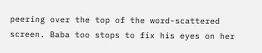peering over the top of the word-scattered screen. Baba too stops to fix his eyes on her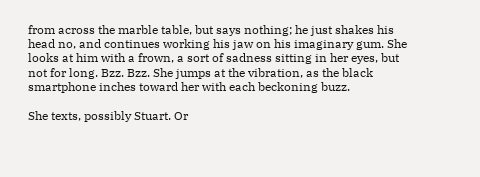from across the marble table, but says nothing; he just shakes his head no, and continues working his jaw on his imaginary gum. She looks at him with a frown, a sort of sadness sitting in her eyes, but not for long. Bzz. Bzz. She jumps at the vibration, as the black smartphone inches toward her with each beckoning buzz.

She texts, possibly Stuart. Or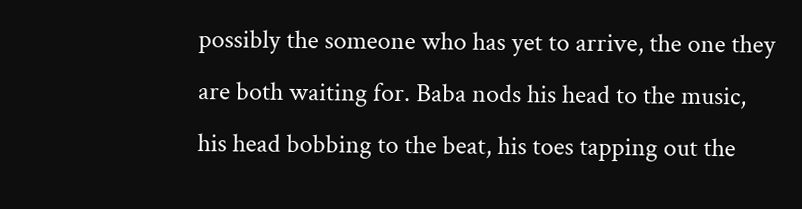possibly the someone who has yet to arrive, the one they are both waiting for. Baba nods his head to the music, his head bobbing to the beat, his toes tapping out the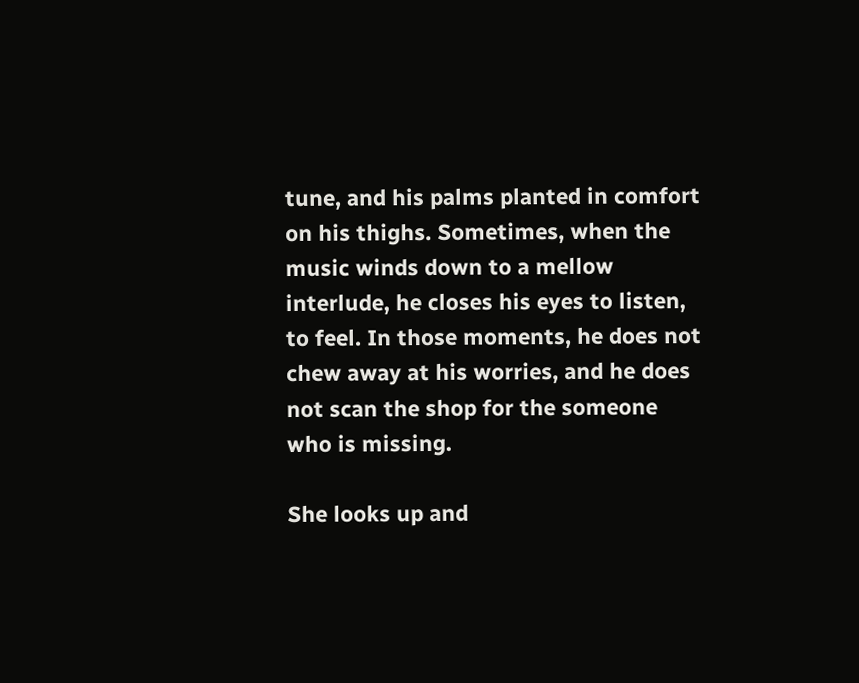tune, and his palms planted in comfort on his thighs. Sometimes, when the music winds down to a mellow interlude, he closes his eyes to listen, to feel. In those moments, he does not chew away at his worries, and he does not scan the shop for the someone who is missing.

She looks up and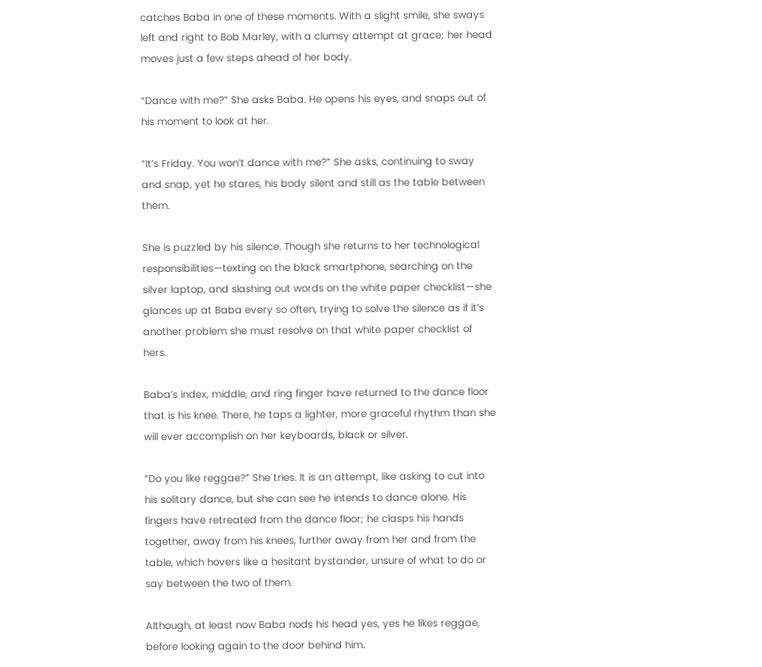catches Baba in one of these moments. With a slight smile, she sways left and right to Bob Marley, with a clumsy attempt at grace; her head moves just a few steps ahead of her body.

“Dance with me?” She asks Baba. He opens his eyes, and snaps out of his moment to look at her.

“It’s Friday. You won’t dance with me?” She asks, continuing to sway and snap, yet he stares, his body silent and still as the table between them.

She is puzzled by his silence. Though she returns to her technological responsibilities—texting on the black smartphone, searching on the silver laptop, and slashing out words on the white paper checklist—she glances up at Baba every so often, trying to solve the silence as if it’s another problem she must resolve on that white paper checklist of hers.

Baba’s index, middle, and ring finger have returned to the dance floor that is his knee. There, he taps a lighter, more graceful rhythm than she will ever accomplish on her keyboards, black or silver.

“Do you like reggae?” She tries. It is an attempt, like asking to cut into his solitary dance, but she can see he intends to dance alone. His fingers have retreated from the dance floor; he clasps his hands together, away from his knees, further away from her and from the table, which hovers like a hesitant bystander, unsure of what to do or say between the two of them.

Although, at least now Baba nods his head yes, yes he likes reggae, before looking again to the door behind him.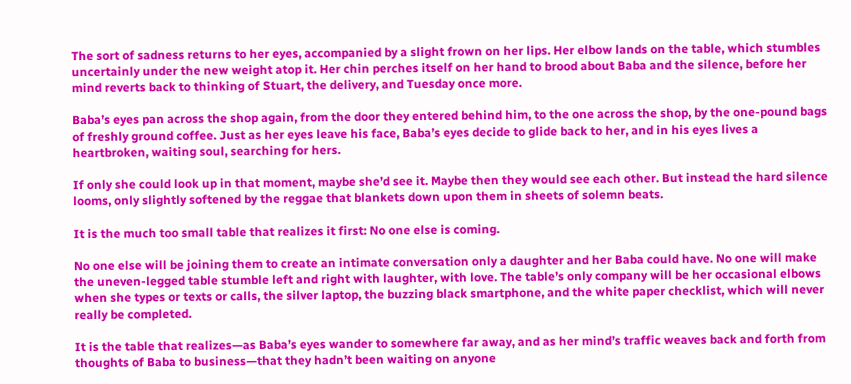The sort of sadness returns to her eyes, accompanied by a slight frown on her lips. Her elbow lands on the table, which stumbles uncertainly under the new weight atop it. Her chin perches itself on her hand to brood about Baba and the silence, before her mind reverts back to thinking of Stuart, the delivery, and Tuesday once more.

Baba’s eyes pan across the shop again, from the door they entered behind him, to the one across the shop, by the one-pound bags of freshly ground coffee. Just as her eyes leave his face, Baba’s eyes decide to glide back to her, and in his eyes lives a heartbroken, waiting soul, searching for hers.

If only she could look up in that moment, maybe she’d see it. Maybe then they would see each other. But instead the hard silence looms, only slightly softened by the reggae that blankets down upon them in sheets of solemn beats.

It is the much too small table that realizes it first: No one else is coming.

No one else will be joining them to create an intimate conversation only a daughter and her Baba could have. No one will make the uneven-legged table stumble left and right with laughter, with love. The table’s only company will be her occasional elbows when she types or texts or calls, the silver laptop, the buzzing black smartphone, and the white paper checklist, which will never really be completed.

It is the table that realizes—as Baba’s eyes wander to somewhere far away, and as her mind’s traffic weaves back and forth from thoughts of Baba to business—that they hadn’t been waiting on anyone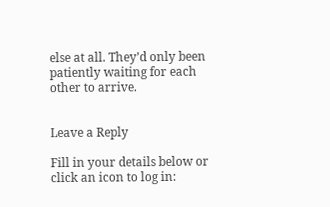else at all. They’d only been patiently waiting for each other to arrive.


Leave a Reply

Fill in your details below or click an icon to log in: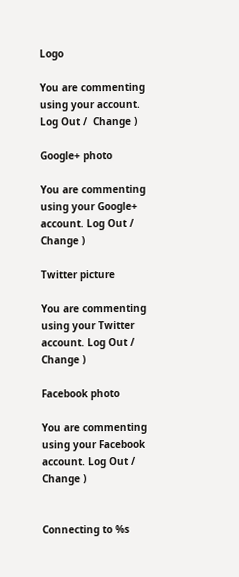Logo

You are commenting using your account. Log Out /  Change )

Google+ photo

You are commenting using your Google+ account. Log Out /  Change )

Twitter picture

You are commenting using your Twitter account. Log Out /  Change )

Facebook photo

You are commenting using your Facebook account. Log Out /  Change )


Connecting to %s